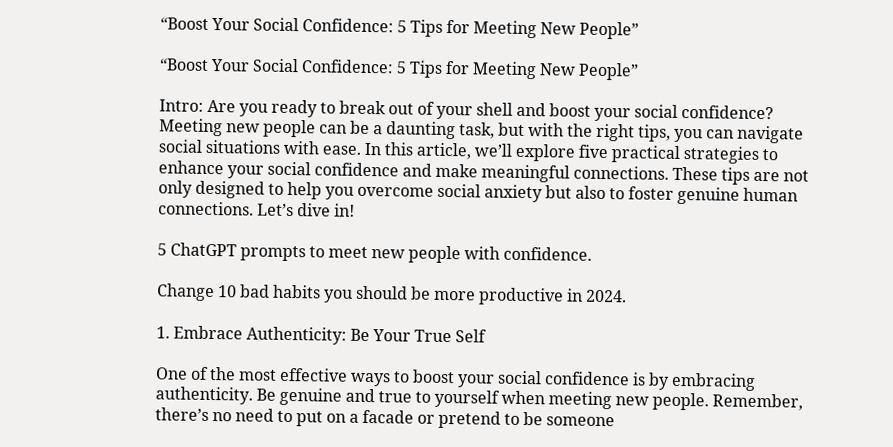“Boost Your Social Confidence: 5 Tips for Meeting New People”

“Boost Your Social Confidence: 5 Tips for Meeting New People”

Intro: Are you ready to break out of your shell and boost your social confidence? Meeting new people can be a daunting task, but with the right tips, you can navigate social situations with ease. In this article, we’ll explore five practical strategies to enhance your social confidence and make meaningful connections. These tips are not only designed to help you overcome social anxiety but also to foster genuine human connections. Let’s dive in!

5 ChatGPT prompts to meet new people with confidence.

Change 10 bad habits you should be more productive in 2024.

1. Embrace Authenticity: Be Your True Self

One of the most effective ways to boost your social confidence is by embracing authenticity. Be genuine and true to yourself when meeting new people. Remember, there’s no need to put on a facade or pretend to be someone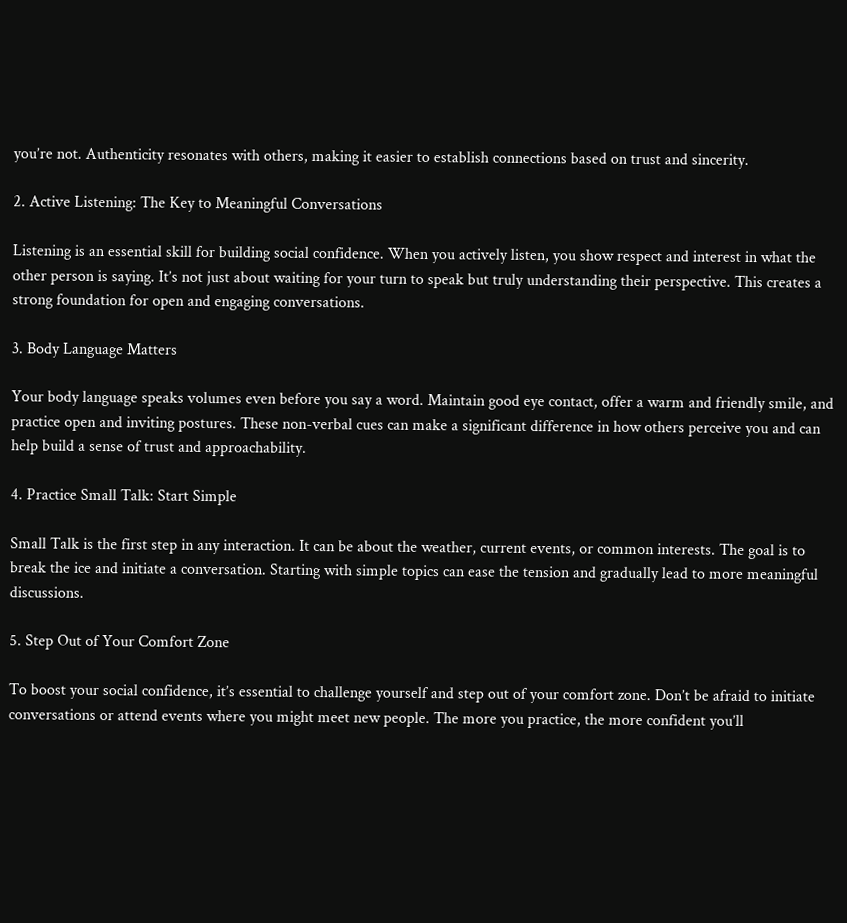you’re not. Authenticity resonates with others, making it easier to establish connections based on trust and sincerity.

2. Active Listening: The Key to Meaningful Conversations

Listening is an essential skill for building social confidence. When you actively listen, you show respect and interest in what the other person is saying. It’s not just about waiting for your turn to speak but truly understanding their perspective. This creates a strong foundation for open and engaging conversations.

3. Body Language Matters

Your body language speaks volumes even before you say a word. Maintain good eye contact, offer a warm and friendly smile, and practice open and inviting postures. These non-verbal cues can make a significant difference in how others perceive you and can help build a sense of trust and approachability.

4. Practice Small Talk: Start Simple

Small Talk is the first step in any interaction. It can be about the weather, current events, or common interests. The goal is to break the ice and initiate a conversation. Starting with simple topics can ease the tension and gradually lead to more meaningful discussions.

5. Step Out of Your Comfort Zone

To boost your social confidence, it’s essential to challenge yourself and step out of your comfort zone. Don’t be afraid to initiate conversations or attend events where you might meet new people. The more you practice, the more confident you’ll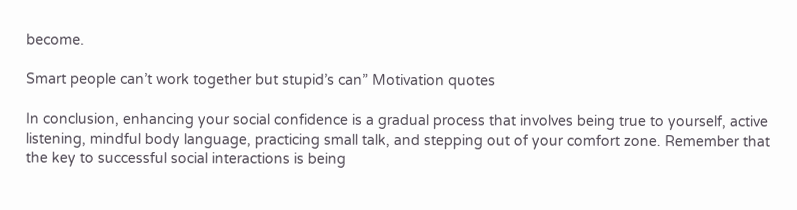become.

Smart people can’t work together but stupid’s can” Motivation quotes

In conclusion, enhancing your social confidence is a gradual process that involves being true to yourself, active listening, mindful body language, practicing small talk, and stepping out of your comfort zone. Remember that the key to successful social interactions is being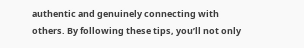authentic and genuinely connecting with others. By following these tips, you’ll not only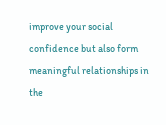improve your social confidence but also form meaningful relationships in the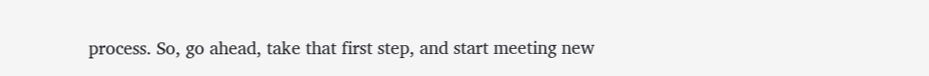process. So, go ahead, take that first step, and start meeting new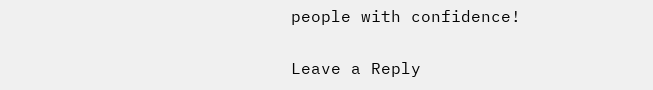people with confidence!


Leave a Reply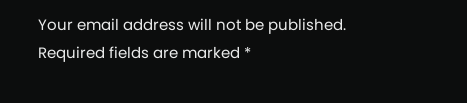Your email address will not be published. Required fields are marked *